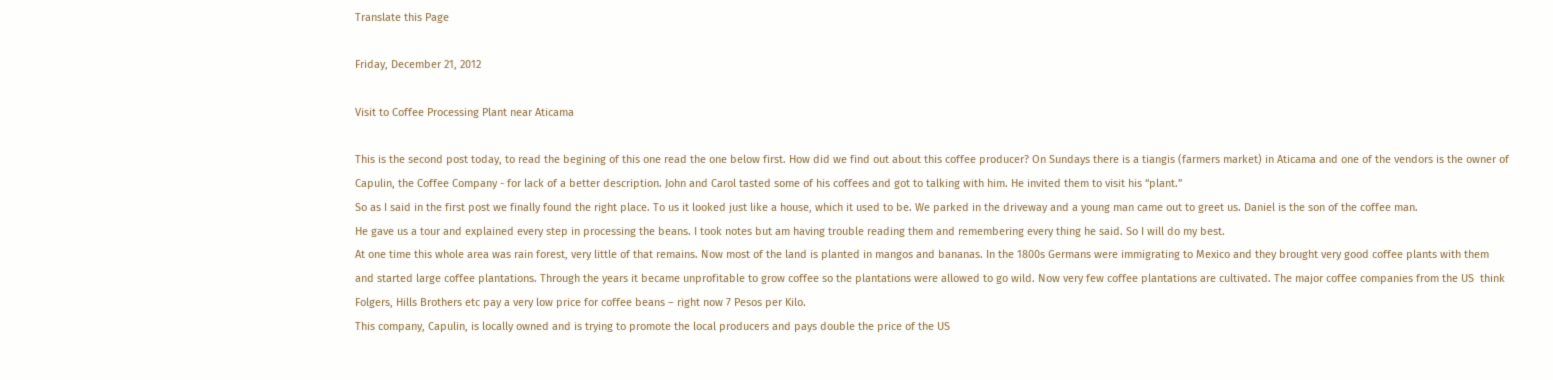Translate this Page

Friday, December 21, 2012

Visit to Coffee Processing Plant near Aticama

This is the second post today, to read the begining of this one read the one below first. How did we find out about this coffee producer? On Sundays there is a tiangis (farmers market) in Aticama and one of the vendors is the owner of Capulin, the Coffee Company - for lack of a better description. John and Carol tasted some of his coffees and got to talking with him. He invited them to visit his “plant.”
So as I said in the first post we finally found the right place. To us it looked just like a house, which it used to be. We parked in the driveway and a young man came out to greet us. Daniel is the son of the coffee man.
He gave us a tour and explained every step in processing the beans. I took notes but am having trouble reading them and remembering every thing he said. So I will do my best.
At one time this whole area was rain forest, very little of that remains. Now most of the land is planted in mangos and bananas. In the 1800s Germans were immigrating to Mexico and they brought very good coffee plants with them and started large coffee plantations. Through the years it became unprofitable to grow coffee so the plantations were allowed to go wild. Now very few coffee plantations are cultivated. The major coffee companies from the US  think Folgers, Hills Brothers etc pay a very low price for coffee beans – right now 7 Pesos per Kilo.
This company, Capulin, is locally owned and is trying to promote the local producers and pays double the price of the US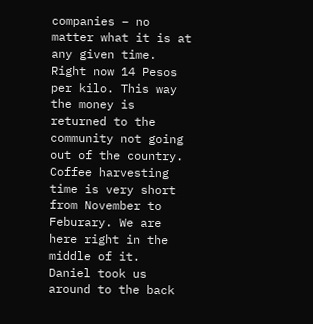companies – no matter what it is at any given time. Right now 14 Pesos per kilo. This way the money is returned to the community not going out of the country.
Coffee harvesting time is very short from November to Feburary. We are here right in the middle of it.
Daniel took us around to the back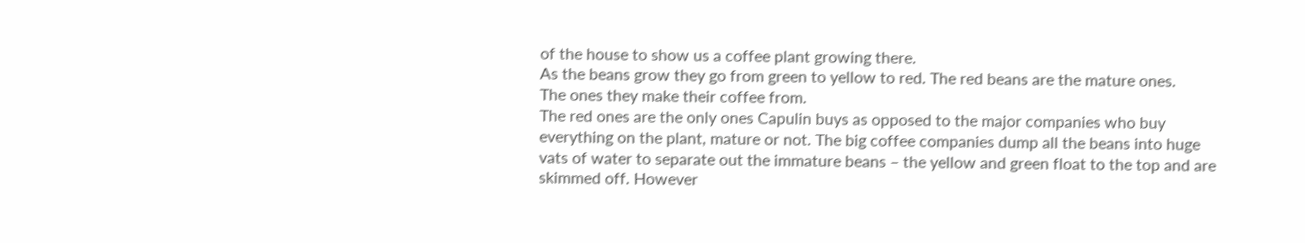of the house to show us a coffee plant growing there.
As the beans grow they go from green to yellow to red. The red beans are the mature ones.
The ones they make their coffee from.
The red ones are the only ones Capulin buys as opposed to the major companies who buy everything on the plant, mature or not. The big coffee companies dump all the beans into huge vats of water to separate out the immature beans – the yellow and green float to the top and are skimmed off. However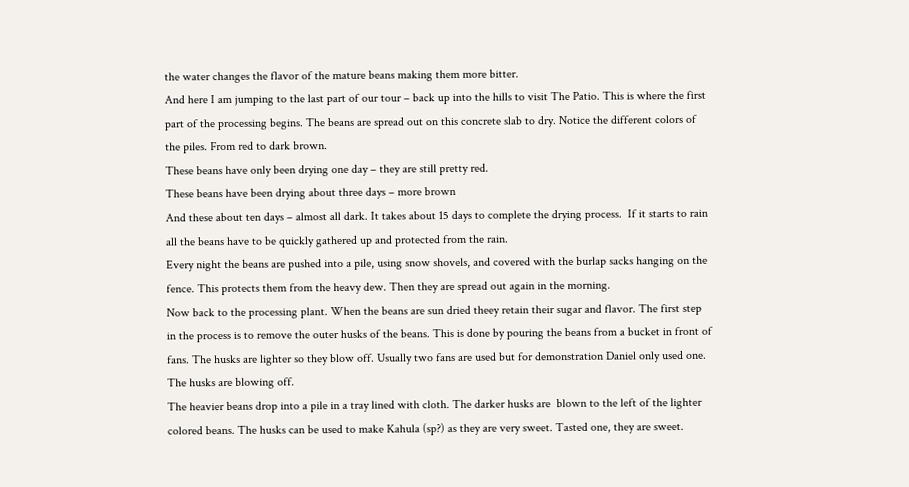the water changes the flavor of the mature beans making them more bitter.
And here I am jumping to the last part of our tour – back up into the hills to visit The Patio. This is where the first part of the processing begins. The beans are spread out on this concrete slab to dry. Notice the different colors of the piles. From red to dark brown.
These beans have only been drying one day – they are still pretty red.
These beans have been drying about three days – more brown
And these about ten days – almost all dark. It takes about 15 days to complete the drying process.  If it starts to rain all the beans have to be quickly gathered up and protected from the rain.
Every night the beans are pushed into a pile, using snow shovels, and covered with the burlap sacks hanging on the fence. This protects them from the heavy dew. Then they are spread out again in the morning.
Now back to the processing plant. When the beans are sun dried theey retain their sugar and flavor. The first step in the process is to remove the outer husks of the beans. This is done by pouring the beans from a bucket in front of fans. The husks are lighter so they blow off. Usually two fans are used but for demonstration Daniel only used one. The husks are blowing off.
The heavier beans drop into a pile in a tray lined with cloth. The darker husks are  blown to the left of the lighter colored beans. The husks can be used to make Kahula (sp?) as they are very sweet. Tasted one, they are sweet.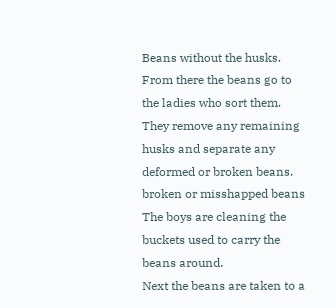Beans without the husks.
From there the beans go to the ladies who sort them.
They remove any remaining husks and separate any deformed or broken beans.
broken or misshapped beans
The boys are cleaning the buckets used to carry the beans around.
Next the beans are taken to a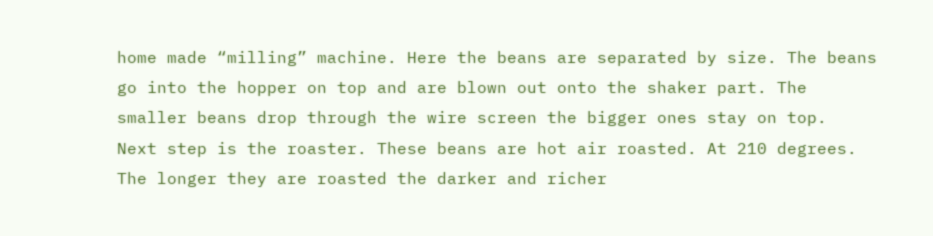home made “milling” machine. Here the beans are separated by size. The beans go into the hopper on top and are blown out onto the shaker part. The smaller beans drop through the wire screen the bigger ones stay on top.
Next step is the roaster. These beans are hot air roasted. At 210 degrees. The longer they are roasted the darker and richer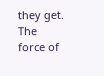they get. The force of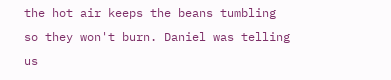the hot air keeps the beans tumbling so they won't burn. Daniel was telling us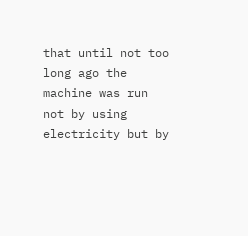that until not too long ago the machine was run not by using electricity but by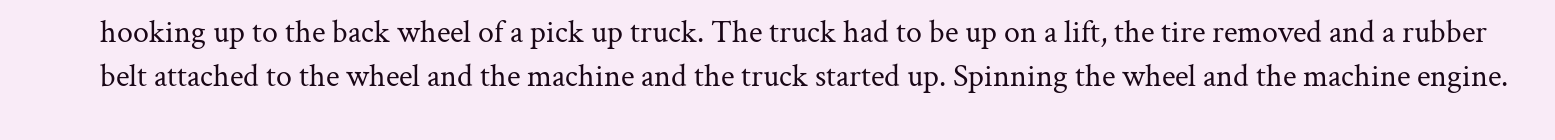hooking up to the back wheel of a pick up truck. The truck had to be up on a lift, the tire removed and a rubber belt attached to the wheel and the machine and the truck started up. Spinning the wheel and the machine engine.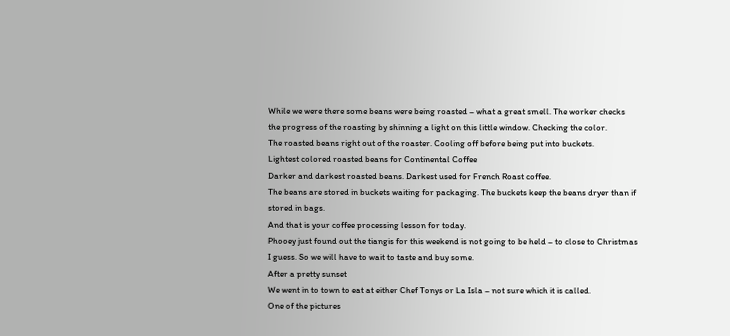While we were there some beans were being roasted – what a great smell. The worker checks the progress of the roasting by shinning a light on this little window. Checking the color.
The roasted beans right out of the roaster. Cooling off before being put into buckets.
Lightest colored roasted beans for Continental Coffee
Darker and darkest roasted beans. Darkest used for French Roast coffee.
The beans are stored in buckets waiting for packaging. The buckets keep the beans dryer than if stored in bags.
And that is your coffee processing lesson for today.
Phooey just found out the tiangis for this weekend is not going to be held – to close to Christmas I guess. So we will have to wait to taste and buy some.
After a pretty sunset
We went in to town to eat at either Chef Tonys or La Isla – not sure which it is called.
One of the pictures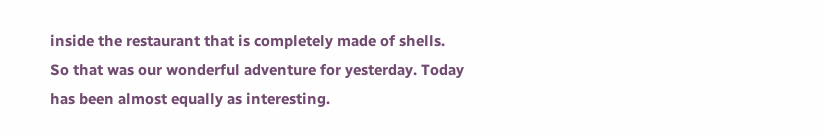inside the restaurant that is completely made of shells.
So that was our wonderful adventure for yesterday. Today has been almost equally as interesting.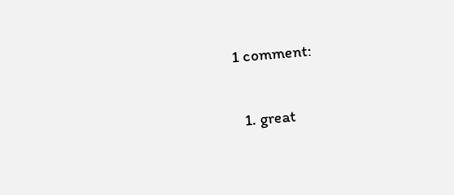1 comment:

  1. great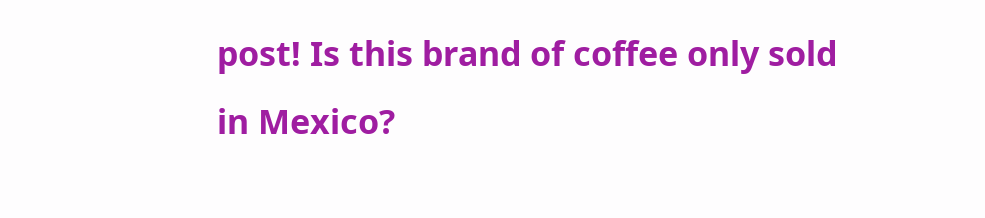post! Is this brand of coffee only sold in Mexico?